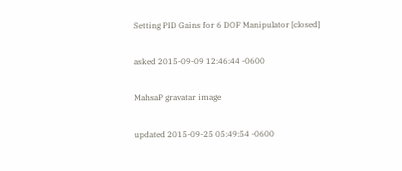Setting PID Gains for 6 DOF Manipulator [closed]

asked 2015-09-09 12:46:44 -0600

MahsaP gravatar image

updated 2015-09-25 05:49:54 -0600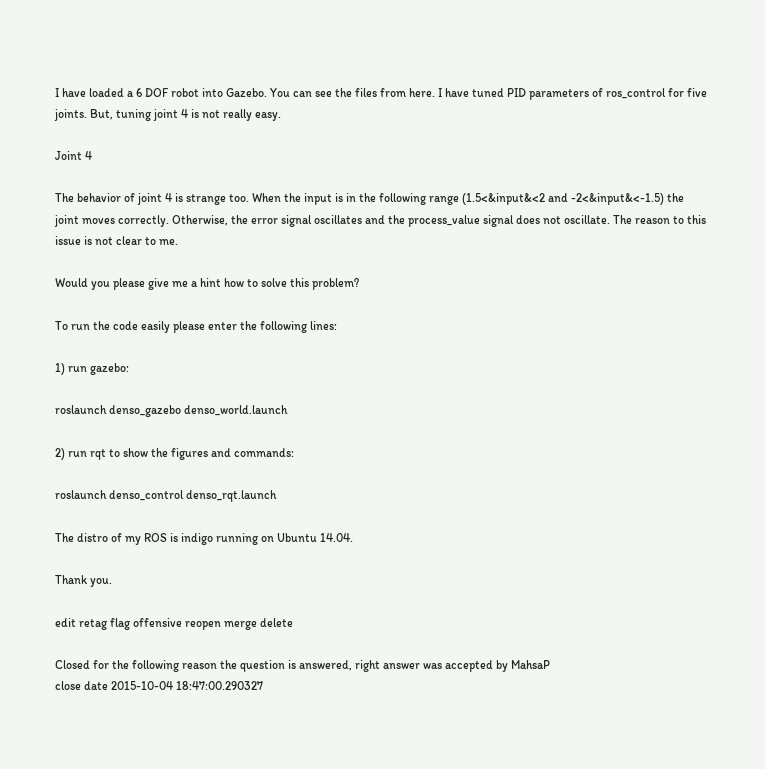I have loaded a 6 DOF robot into Gazebo. You can see the files from here. I have tuned PID parameters of ros_control for five joints. But, tuning joint 4 is not really easy.

Joint 4

The behavior of joint 4 is strange too. When the input is in the following range (1.5<&input&<2 and -2<&input&<-1.5) the joint moves correctly. Otherwise, the error signal oscillates and the process_value signal does not oscillate. The reason to this issue is not clear to me.

Would you please give me a hint how to solve this problem?

To run the code easily please enter the following lines:

1) run gazebo:

roslaunch denso_gazebo denso_world.launch

2) run rqt to show the figures and commands:

roslaunch denso_control denso_rqt.launch

The distro of my ROS is indigo running on Ubuntu 14.04.

Thank you.

edit retag flag offensive reopen merge delete

Closed for the following reason the question is answered, right answer was accepted by MahsaP
close date 2015-10-04 18:47:00.290327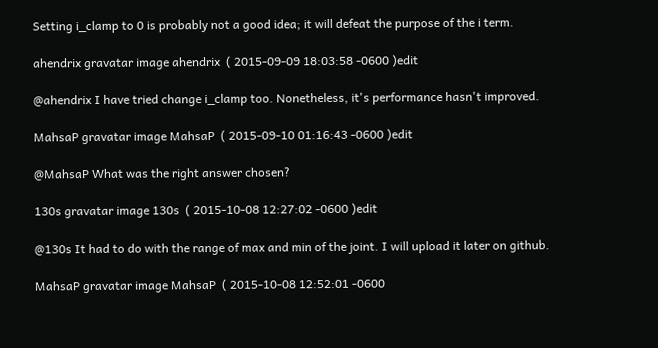Setting i_clamp to 0 is probably not a good idea; it will defeat the purpose of the i term.

ahendrix gravatar image ahendrix  ( 2015-09-09 18:03:58 -0600 )edit

@ahendrix I have tried change i_clamp too. Nonetheless, it's performance hasn't improved.

MahsaP gravatar image MahsaP  ( 2015-09-10 01:16:43 -0600 )edit

@MahsaP What was the right answer chosen?

130s gravatar image 130s  ( 2015-10-08 12:27:02 -0600 )edit

@130s It had to do with the range of max and min of the joint. I will upload it later on github.

MahsaP gravatar image MahsaP  ( 2015-10-08 12:52:01 -0600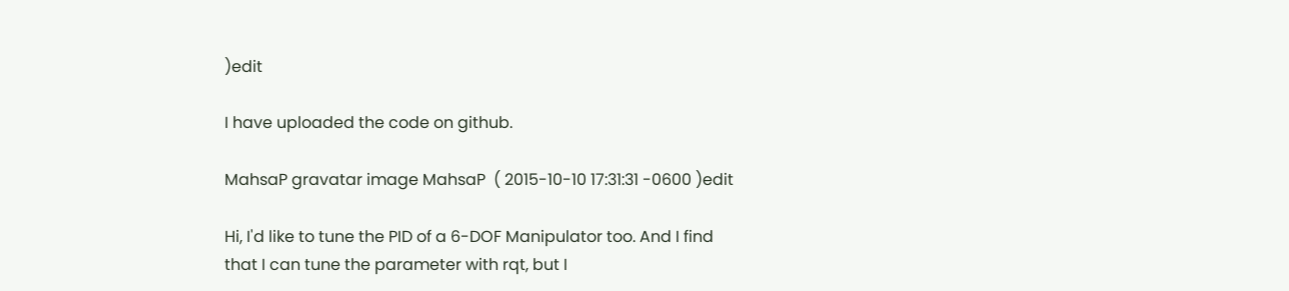)edit

I have uploaded the code on github.

MahsaP gravatar image MahsaP  ( 2015-10-10 17:31:31 -0600 )edit

Hi, I'd like to tune the PID of a 6-DOF Manipulator too. And I find that I can tune the parameter with rqt, but I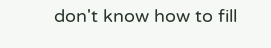don't know how to fill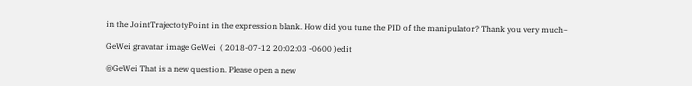in the JointTrajectotyPoint in the expression blank. How did you tune the PID of the manipulator? Thank you very much~

GeWei gravatar image GeWei  ( 2018-07-12 20:02:03 -0600 )edit

@GeWei That is a new question. Please open a new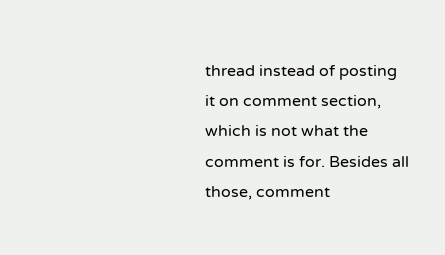thread instead of posting it on comment section, which is not what the comment is for. Besides all those, comment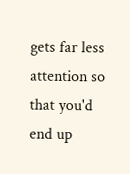gets far less attention so that you'd end up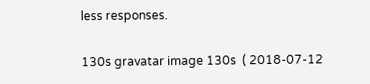less responses.

130s gravatar image 130s  ( 2018-07-12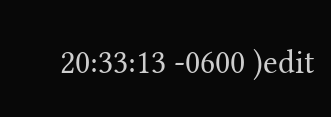20:33:13 -0600 )edit